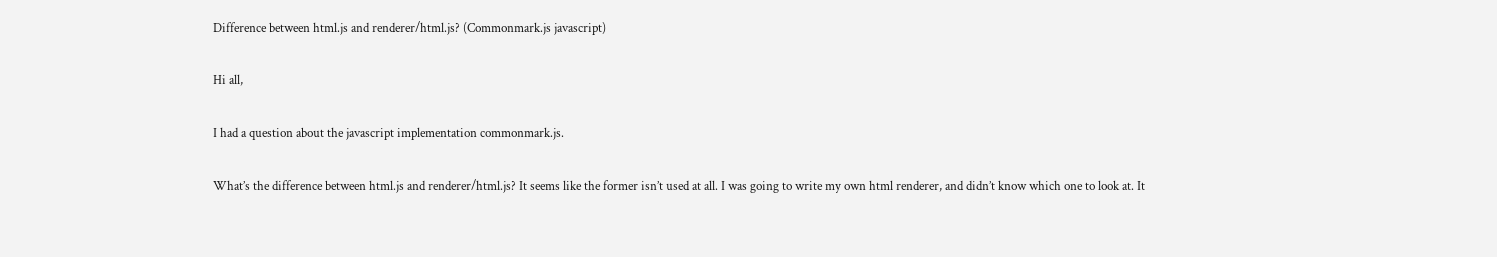Difference between html.js and renderer/html.js? (Commonmark.js javascript)

Hi all,

I had a question about the javascript implementation commonmark.js.

What’s the difference between html.js and renderer/html.js? It seems like the former isn’t used at all. I was going to write my own html renderer, and didn’t know which one to look at. It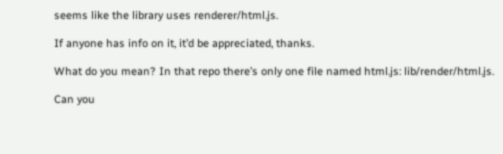seems like the library uses renderer/html.js.

If anyone has info on it, it’d be appreciated, thanks.

What do you mean? In that repo there’s only one file named html.js: lib/render/html.js.

Can you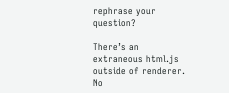rephrase your question?

There’s an extraneous html.js outside of renderer. No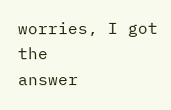worries, I got the
answer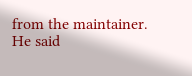from the maintainer. He said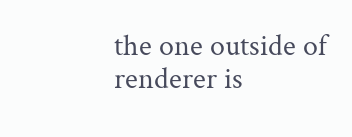the one outside of renderer is